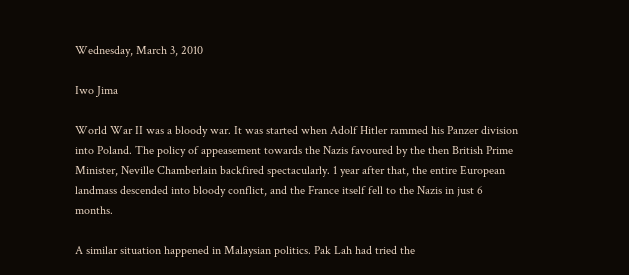Wednesday, March 3, 2010

Iwo Jima

World War II was a bloody war. It was started when Adolf Hitler rammed his Panzer division into Poland. The policy of appeasement towards the Nazis favoured by the then British Prime Minister, Neville Chamberlain backfired spectacularly. 1 year after that, the entire European landmass descended into bloody conflict, and the France itself fell to the Nazis in just 6 months.

A similar situation happened in Malaysian politics. Pak Lah had tried the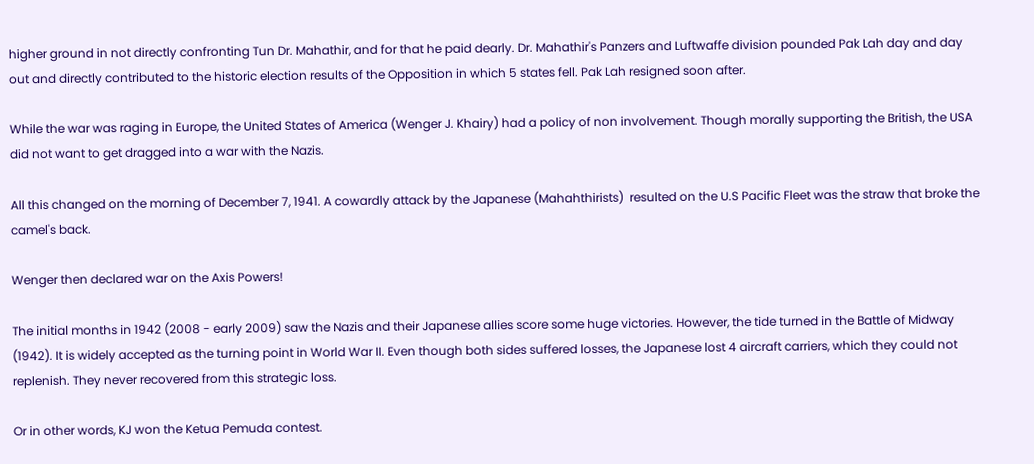higher ground in not directly confronting Tun Dr. Mahathir, and for that he paid dearly. Dr. Mahathir's Panzers and Luftwaffe division pounded Pak Lah day and day out and directly contributed to the historic election results of the Opposition in which 5 states fell. Pak Lah resigned soon after.

While the war was raging in Europe, the United States of America (Wenger J. Khairy) had a policy of non involvement. Though morally supporting the British, the USA did not want to get dragged into a war with the Nazis.

All this changed on the morning of December 7, 1941. A cowardly attack by the Japanese (Mahahthirists)  resulted on the U.S Pacific Fleet was the straw that broke the camel's back.

Wenger then declared war on the Axis Powers!

The initial months in 1942 (2008 - early 2009) saw the Nazis and their Japanese allies score some huge victories. However, the tide turned in the Battle of Midway (1942). It is widely accepted as the turning point in World War II. Even though both sides suffered losses, the Japanese lost 4 aircraft carriers, which they could not replenish. They never recovered from this strategic loss.

Or in other words, KJ won the Ketua Pemuda contest.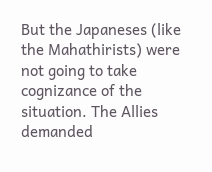But the Japaneses (like the Mahathirists) were not going to take cognizance of the situation. The Allies demanded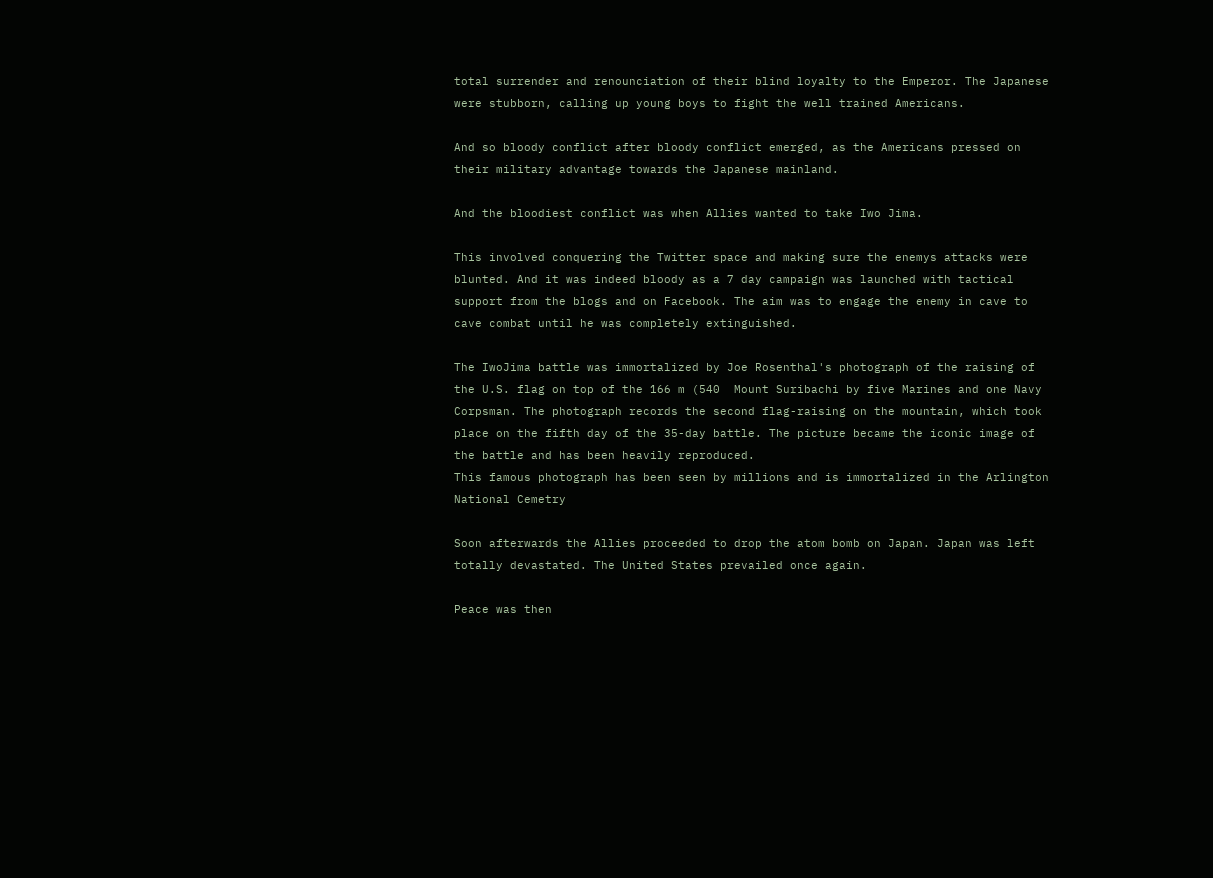total surrender and renounciation of their blind loyalty to the Emperor. The Japanese were stubborn, calling up young boys to fight the well trained Americans.

And so bloody conflict after bloody conflict emerged, as the Americans pressed on their military advantage towards the Japanese mainland.

And the bloodiest conflict was when Allies wanted to take Iwo Jima.

This involved conquering the Twitter space and making sure the enemys attacks were blunted. And it was indeed bloody as a 7 day campaign was launched with tactical support from the blogs and on Facebook. The aim was to engage the enemy in cave to cave combat until he was completely extinguished.

The IwoJima battle was immortalized by Joe Rosenthal's photograph of the raising of the U.S. flag on top of the 166 m (540  Mount Suribachi by five Marines and one Navy Corpsman. The photograph records the second flag-raising on the mountain, which took place on the fifth day of the 35-day battle. The picture became the iconic image of the battle and has been heavily reproduced.
This famous photograph has been seen by millions and is immortalized in the Arlington National Cemetry

Soon afterwards the Allies proceeded to drop the atom bomb on Japan. Japan was left totally devastated. The United States prevailed once again.

Peace was then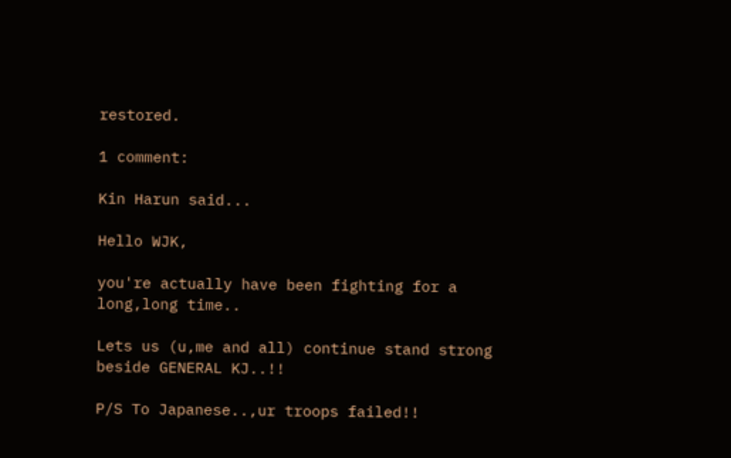restored.

1 comment:

Kin Harun said...

Hello WJK,

you're actually have been fighting for a long,long time..

Lets us (u,me and all) continue stand strong beside GENERAL KJ..!!

P/S To Japanese..,ur troops failed!!